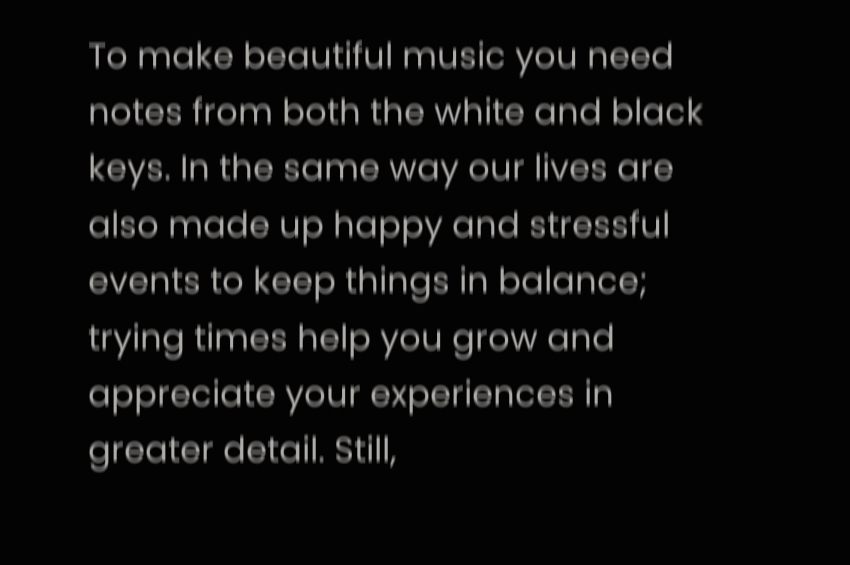To make beautiful music you need notes from both the white and black keys. In the same way our lives are also made up happy and stressful events to keep things in balance; trying times help you grow and appreciate your experiences in greater detail. Still,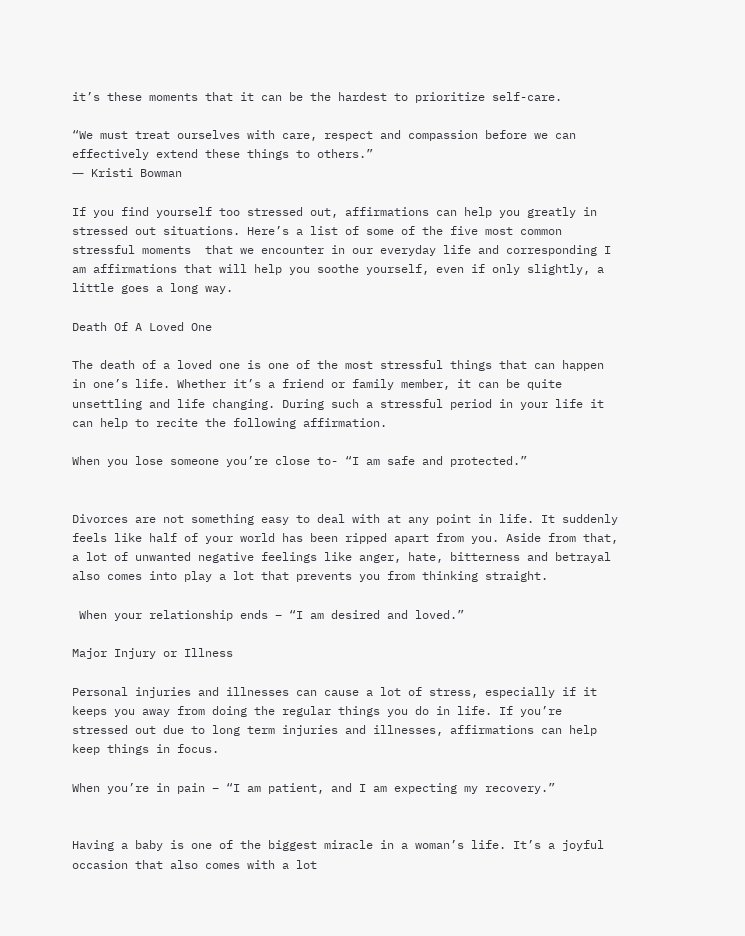it’s these moments that it can be the hardest to prioritize self-care.

“We must treat ourselves with care, respect and compassion before we can effectively extend these things to others.”
― Kristi Bowman

If you find yourself too stressed out, affirmations can help you greatly in stressed out situations. Here’s a list of some of the five most common stressful moments  that we encounter in our everyday life and corresponding I am affirmations that will help you soothe yourself, even if only slightly, a little goes a long way.

Death Of A Loved One

The death of a loved one is one of the most stressful things that can happen in one’s life. Whether it’s a friend or family member, it can be quite unsettling and life changing. During such a stressful period in your life it can help to recite the following affirmation.

When you lose someone you’re close to- “I am safe and protected.”


Divorces are not something easy to deal with at any point in life. It suddenly feels like half of your world has been ripped apart from you. Aside from that, a lot of unwanted negative feelings like anger, hate, bitterness and betrayal also comes into play a lot that prevents you from thinking straight.

 When your relationship ends – “I am desired and loved.”

Major Injury or Illness

Personal injuries and illnesses can cause a lot of stress, especially if it keeps you away from doing the regular things you do in life. If you’re stressed out due to long term injuries and illnesses, affirmations can help keep things in focus.

When you’re in pain – “I am patient, and I am expecting my recovery.”


Having a baby is one of the biggest miracle in a woman’s life. It’s a joyful occasion that also comes with a lot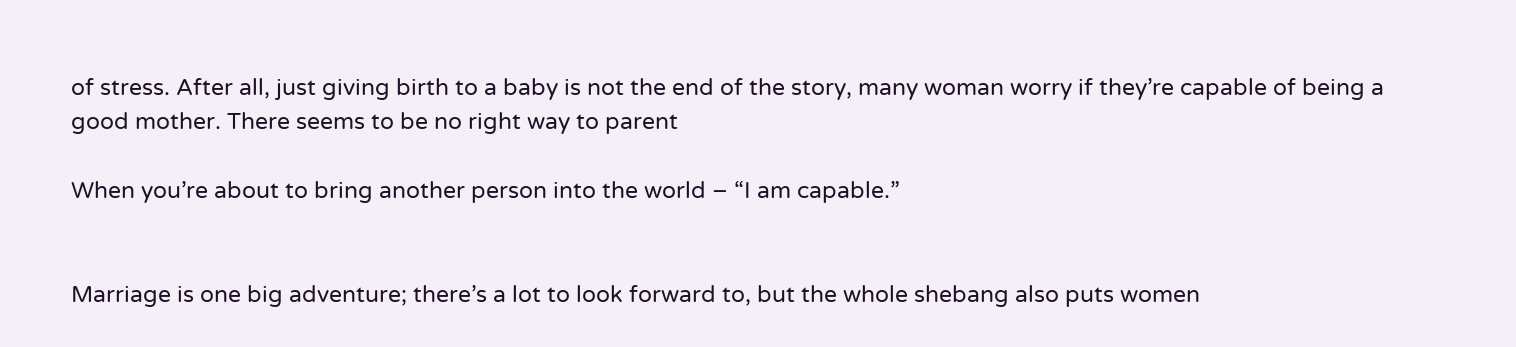of stress. After all, just giving birth to a baby is not the end of the story, many woman worry if they’re capable of being a good mother. There seems to be no right way to parent

When you’re about to bring another person into the world – “I am capable.”


Marriage is one big adventure; there’s a lot to look forward to, but the whole shebang also puts women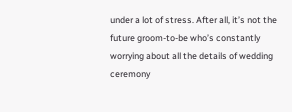under a lot of stress. After all, it’s not the future groom-to-be who’s constantly worrying about all the details of wedding ceremony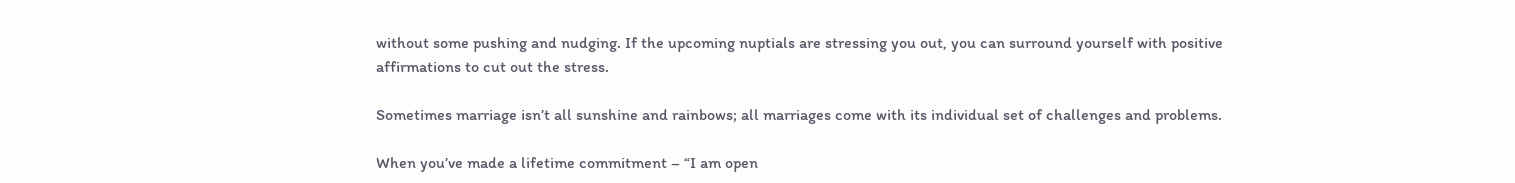without some pushing and nudging. If the upcoming nuptials are stressing you out, you can surround yourself with positive affirmations to cut out the stress.

Sometimes marriage isn’t all sunshine and rainbows; all marriages come with its individual set of challenges and problems.

When you’ve made a lifetime commitment – “I am open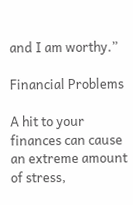and I am worthy.”

Financial Problems

A hit to your finances can cause an extreme amount of stress,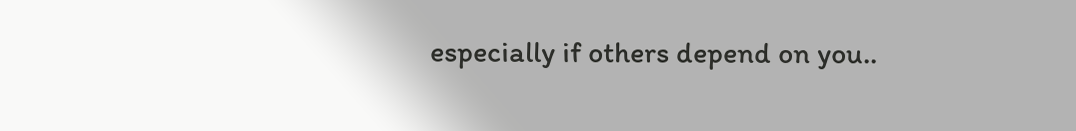especially if others depend on you..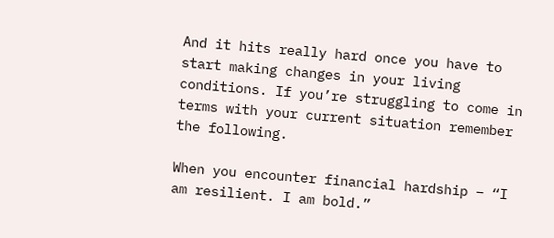And it hits really hard once you have to start making changes in your living conditions. If you’re struggling to come in terms with your current situation remember the following.

When you encounter financial hardship – “I am resilient. I am bold.”